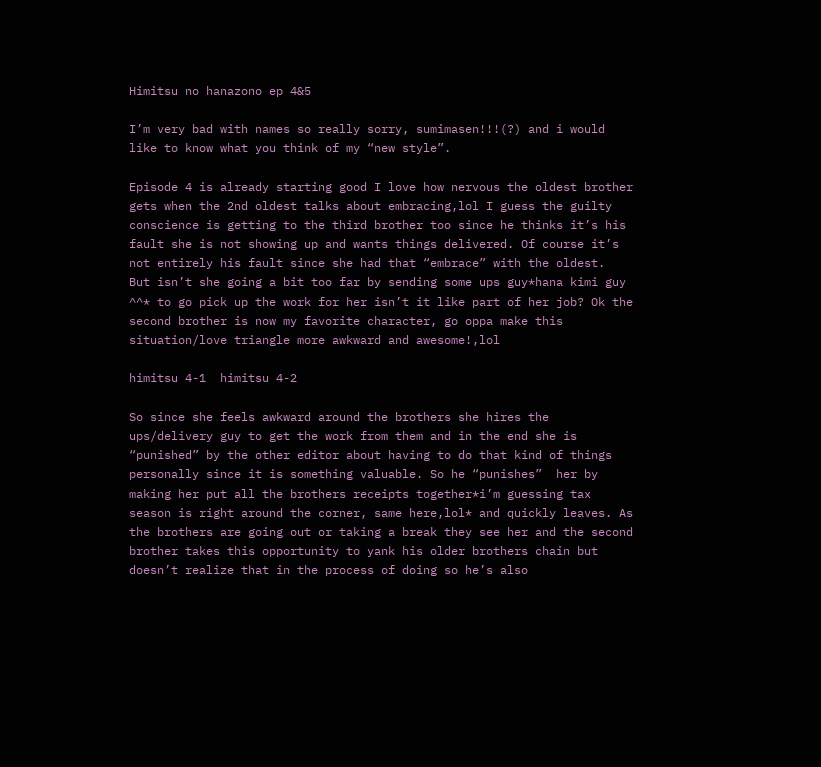Himitsu no hanazono ep 4&5

I’m very bad with names so really sorry, sumimasen!!!(?) and i would like to know what you think of my “new style”.

Episode 4 is already starting good I love how nervous the oldest brother gets when the 2nd oldest talks about embracing,lol I guess the guilty conscience is getting to the third brother too since he thinks it’s his fault she is not showing up and wants things delivered. Of course it’s not entirely his fault since she had that “embrace” with the oldest.  But isn’t she going a bit too far by sending some ups guy*hana kimi guy ^^* to go pick up the work for her isn’t it like part of her job? Ok the second brother is now my favorite character, go oppa make this situation/love triangle more awkward and awesome!,lol

himitsu 4-1  himitsu 4-2

So since she feels awkward around the brothers she hires the ups/delivery guy to get the work from them and in the end she is “punished” by the other editor about having to do that kind of things personally since it is something valuable. So he “punishes”  her by making her put all the brothers receipts together*i’m guessing tax season is right around the corner, same here,lol* and quickly leaves. As the brothers are going out or taking a break they see her and the second brother takes this opportunity to yank his older brothers chain but doesn’t realize that in the process of doing so he’s also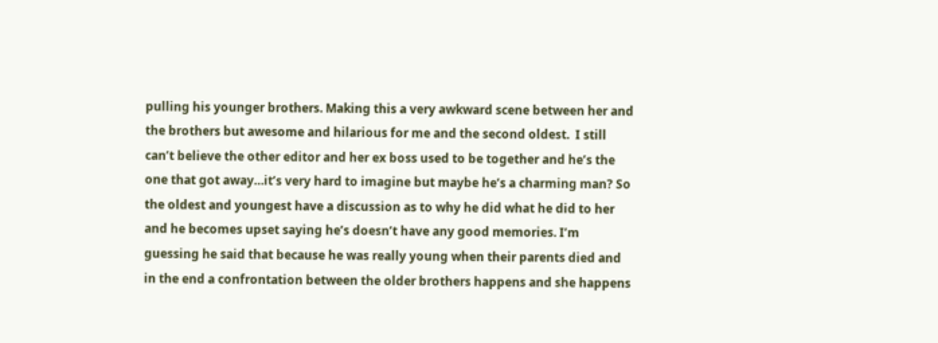pulling his younger brothers. Making this a very awkward scene between her and the brothers but awesome and hilarious for me and the second oldest.  I still can’t believe the other editor and her ex boss used to be together and he’s the one that got away…it’s very hard to imagine but maybe he’s a charming man? So the oldest and youngest have a discussion as to why he did what he did to her and he becomes upset saying he’s doesn’t have any good memories. I’m guessing he said that because he was really young when their parents died and in the end a confrontation between the older brothers happens and she happens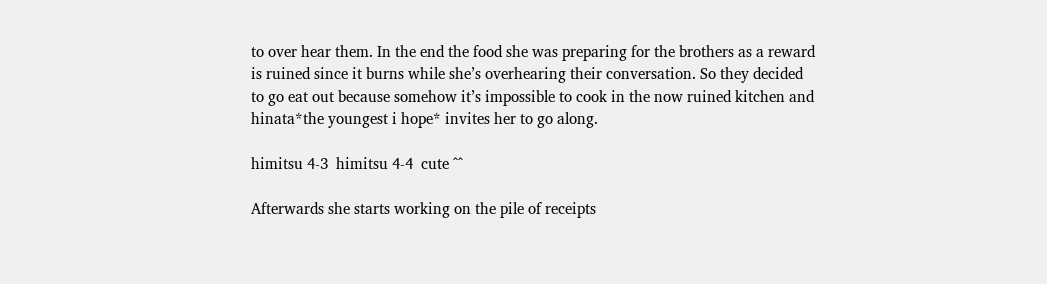to over hear them. In the end the food she was preparing for the brothers as a reward is ruined since it burns while she’s overhearing their conversation. So they decided to go eat out because somehow it’s impossible to cook in the now ruined kitchen and hinata*the youngest i hope* invites her to go along.

himitsu 4-3  himitsu 4-4  cute ^^

Afterwards she starts working on the pile of receipts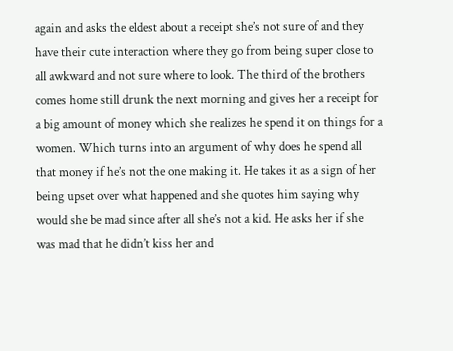again and asks the eldest about a receipt she’s not sure of and they have their cute interaction where they go from being super close to all awkward and not sure where to look. The third of the brothers comes home still drunk the next morning and gives her a receipt for a big amount of money which she realizes he spend it on things for a women. Which turns into an argument of why does he spend all that money if he’s not the one making it. He takes it as a sign of her being upset over what happened and she quotes him saying why would she be mad since after all she’s not a kid. He asks her if she was mad that he didn’t kiss her and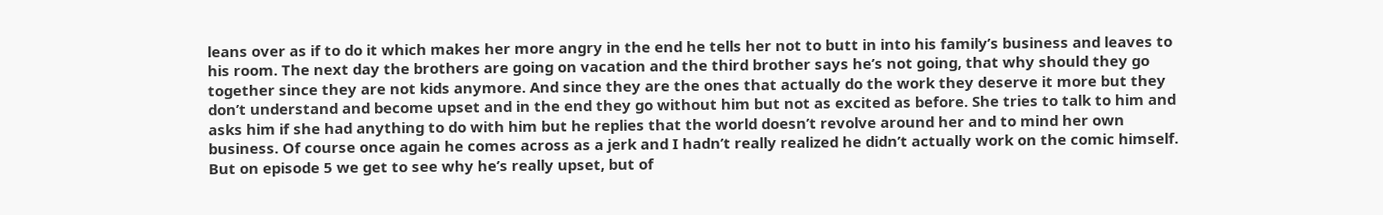leans over as if to do it which makes her more angry in the end he tells her not to butt in into his family’s business and leaves to his room. The next day the brothers are going on vacation and the third brother says he’s not going, that why should they go together since they are not kids anymore. And since they are the ones that actually do the work they deserve it more but they don’t understand and become upset and in the end they go without him but not as excited as before. She tries to talk to him and asks him if she had anything to do with him but he replies that the world doesn’t revolve around her and to mind her own business. Of course once again he comes across as a jerk and I hadn’t really realized he didn’t actually work on the comic himself. But on episode 5 we get to see why he’s really upset, but of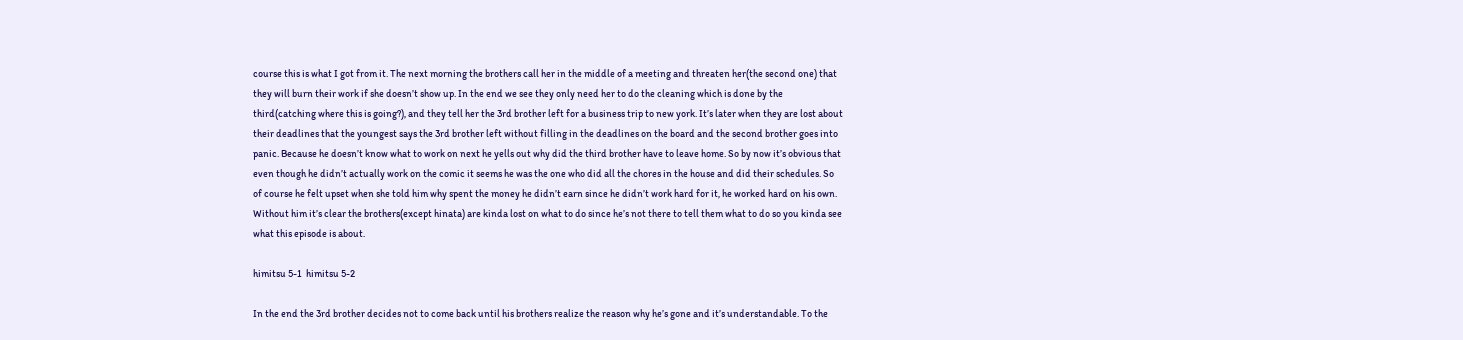course this is what I got from it. The next morning the brothers call her in the middle of a meeting and threaten her(the second one) that they will burn their work if she doesn’t show up. In the end we see they only need her to do the cleaning which is done by the third(catching where this is going?), and they tell her the 3rd brother left for a business trip to new york. It’s later when they are lost about their deadlines that the youngest says the 3rd brother left without filling in the deadlines on the board and the second brother goes into panic. Because he doesn’t know what to work on next he yells out why did the third brother have to leave home. So by now it’s obvious that even though he didn’t actually work on the comic it seems he was the one who did all the chores in the house and did their schedules. So of course he felt upset when she told him why spent the money he didn’t earn since he didn’t work hard for it, he worked hard on his own. Without him it’s clear the brothers(except hinata) are kinda lost on what to do since he’s not there to tell them what to do so you kinda see what this episode is about.

himitsu 5-1  himitsu 5-2

In the end the 3rd brother decides not to come back until his brothers realize the reason why he’s gone and it’s understandable. To the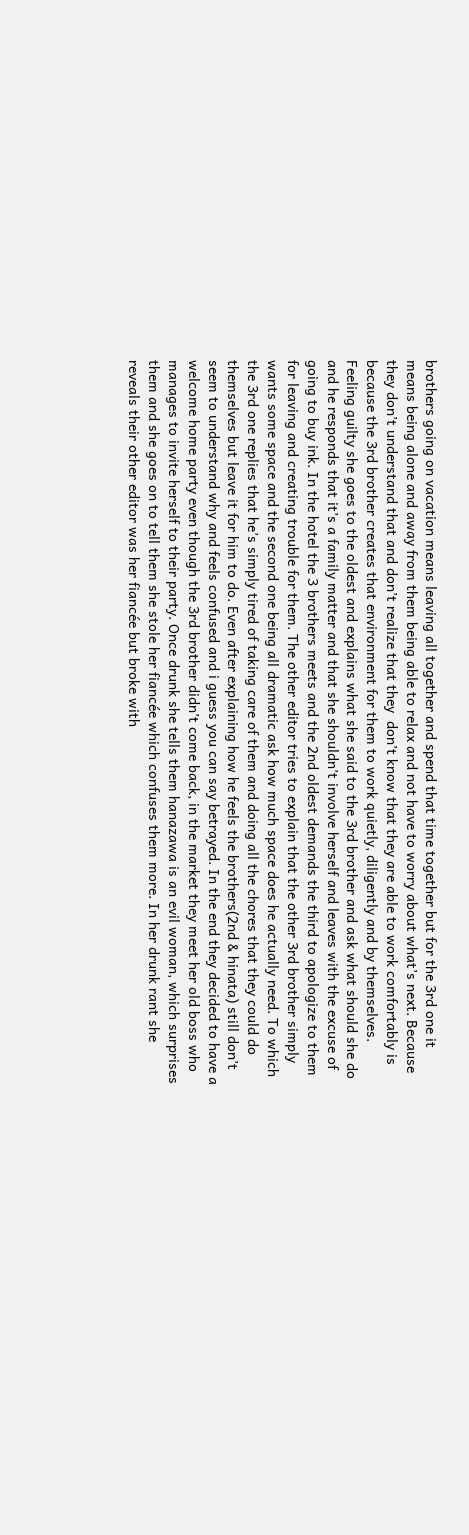brothers going on vacation means leaving all together and spend that time together but for the 3rd one it means being alone and away from them being able to relax and not have to worry about what’s next. Because they don’t understand that and don’t realize that they  don’t know that they are able to work comfortably is because the 3rd brother creates that environment for them to work quietly, diligently and by themselves. Feeling guilty she goes to the oldest and explains what she said to the 3rd brother and ask what should she do and he responds that it’s a family matter and that she shouldn’t involve herself and leaves with the excuse of going to buy ink. In the hotel the 3 brothers meets and the 2nd oldest demands the third to apologize to them for leaving and creating trouble for them. The other editor tries to explain that the other 3rd brother simply wants some space and the second one being all dramatic ask how much space does he actually need. To which the 3rd one replies that he’s simply tired of taking care of them and doing all the chores that they could do themselves but leave it for him to do. Even after explaining how he feels the brothers(2nd & hinata) still don’t seem to understand why and feels confused and i guess you can say betrayed. In the end they decided to have a welcome home party even though the 3rd brother didn’t come back, in the market they meet her old boss who manages to invite herself to their party. Once drunk she tells them hanazawa is an evil woman, which surprises them and she goes on to tell them she stole her fiancée which confuses them more. In her drunk rant she reveals their other editor was her fiancée but broke with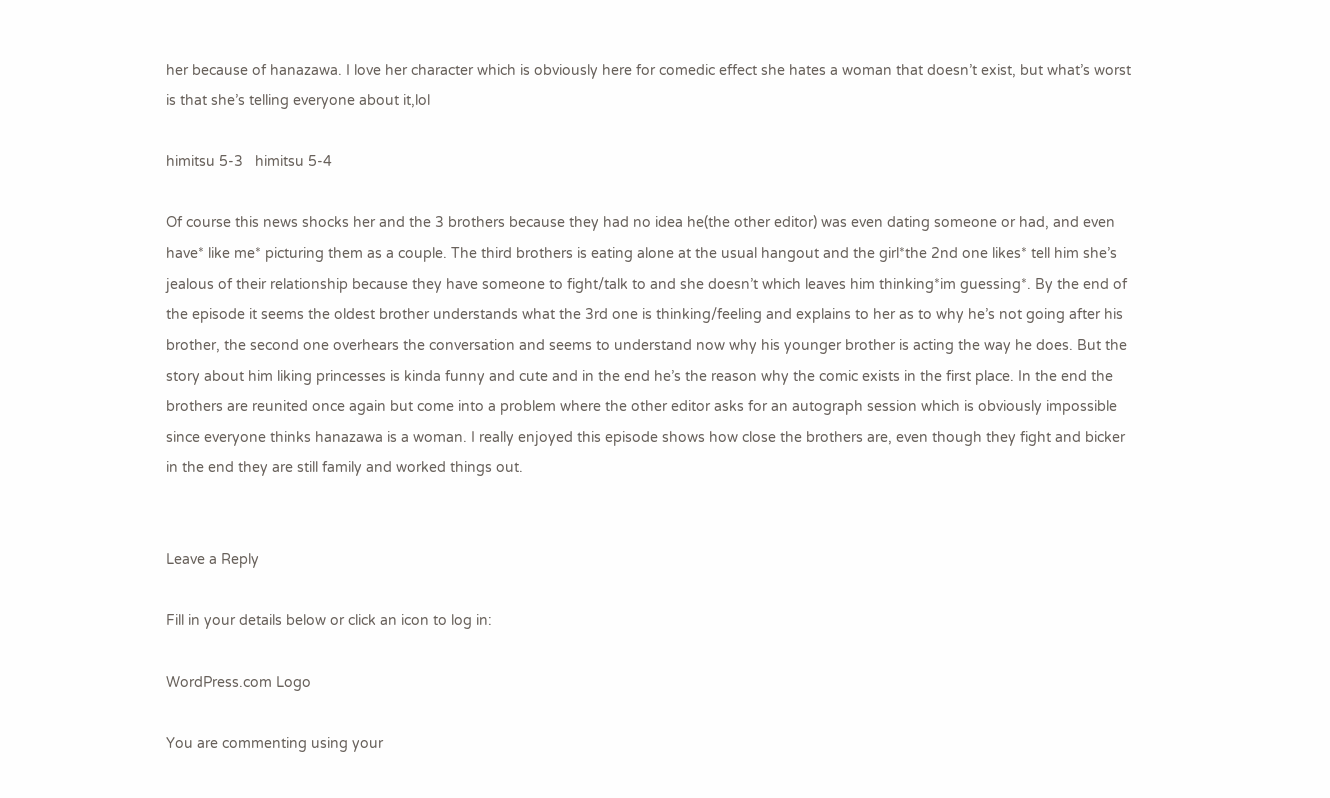her because of hanazawa. I love her character which is obviously here for comedic effect she hates a woman that doesn’t exist, but what’s worst is that she’s telling everyone about it,lol

himitsu 5-3   himitsu 5-4

Of course this news shocks her and the 3 brothers because they had no idea he(the other editor) was even dating someone or had, and even have* like me* picturing them as a couple. The third brothers is eating alone at the usual hangout and the girl*the 2nd one likes* tell him she’s jealous of their relationship because they have someone to fight/talk to and she doesn’t which leaves him thinking*im guessing*. By the end of the episode it seems the oldest brother understands what the 3rd one is thinking/feeling and explains to her as to why he’s not going after his brother, the second one overhears the conversation and seems to understand now why his younger brother is acting the way he does. But the story about him liking princesses is kinda funny and cute and in the end he’s the reason why the comic exists in the first place. In the end the brothers are reunited once again but come into a problem where the other editor asks for an autograph session which is obviously impossible since everyone thinks hanazawa is a woman. I really enjoyed this episode shows how close the brothers are, even though they fight and bicker in the end they are still family and worked things out.


Leave a Reply

Fill in your details below or click an icon to log in:

WordPress.com Logo

You are commenting using your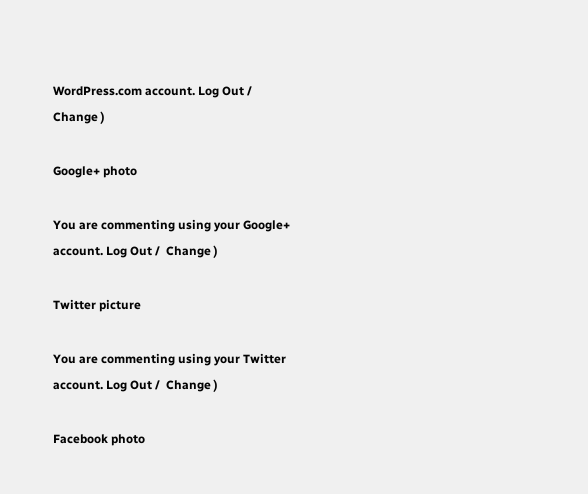WordPress.com account. Log Out /  Change )

Google+ photo

You are commenting using your Google+ account. Log Out /  Change )

Twitter picture

You are commenting using your Twitter account. Log Out /  Change )

Facebook photo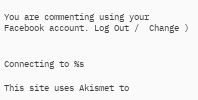You are commenting using your Facebook account. Log Out /  Change )


Connecting to %s

This site uses Akismet to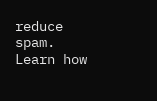reduce spam. Learn how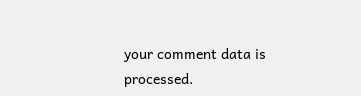your comment data is processed.